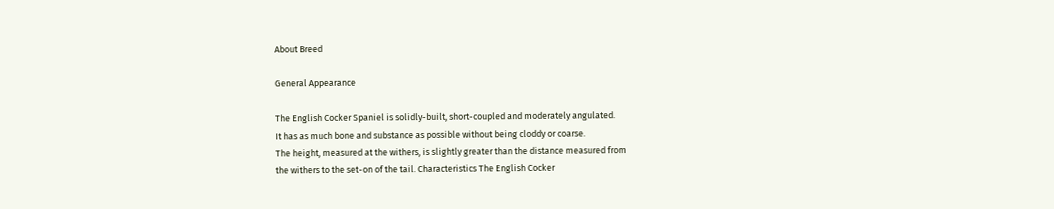About Breed

General Appearance

The English Cocker Spaniel is solidly-built, short-coupled and moderately angulated.
It has as much bone and substance as possible without being cloddy or coarse.
The height, measured at the withers, is slightly greater than the distance measured from
the withers to the set-on of the tail. Characteristics The English Cocker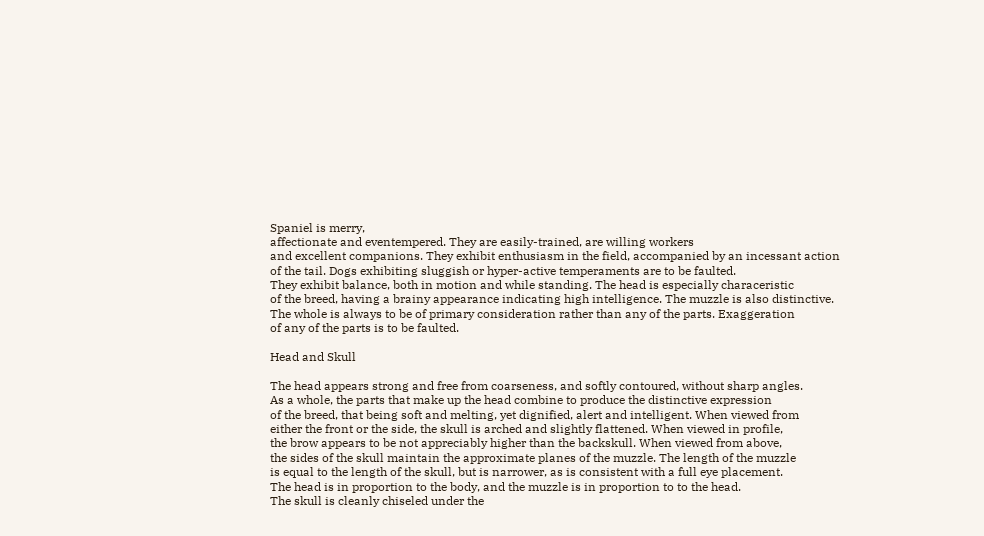Spaniel is merry,
affectionate and eventempered. They are easily-trained, are willing workers
and excellent companions. They exhibit enthusiasm in the field, accompanied by an incessant action
of the tail. Dogs exhibiting sluggish or hyper-active temperaments are to be faulted.
They exhibit balance, both in motion and while standing. The head is especially characeristic
of the breed, having a brainy appearance indicating high intelligence. The muzzle is also distinctive.
The whole is always to be of primary consideration rather than any of the parts. Exaggeration
of any of the parts is to be faulted.

Head and Skull

The head appears strong and free from coarseness, and softly contoured, without sharp angles.
As a whole, the parts that make up the head combine to produce the distinctive expression
of the breed, that being soft and melting, yet dignified, alert and intelligent. When viewed from
either the front or the side, the skull is arched and slightly flattened. When viewed in profile,
the brow appears to be not appreciably higher than the backskull. When viewed from above,
the sides of the skull maintain the approximate planes of the muzzle. The length of the muzzle
is equal to the length of the skull, but is narrower, as is consistent with a full eye placement.
The head is in proportion to the body, and the muzzle is in proportion to to the head.
The skull is cleanly chiseled under the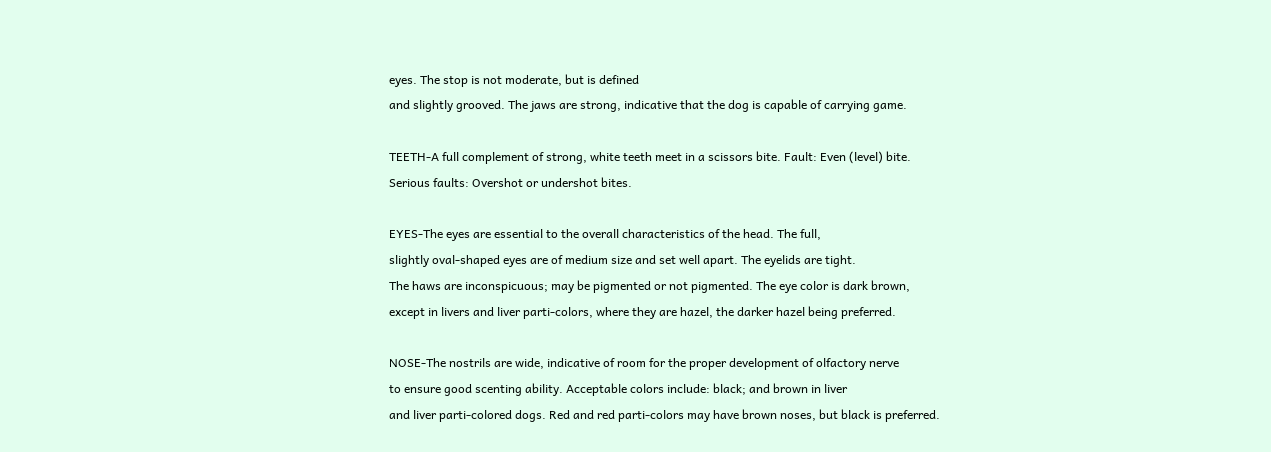eyes. The stop is not moderate, but is defined
and slightly grooved. The jaws are strong, indicative that the dog is capable of carrying game.

TEETH-A full complement of strong, white teeth meet in a scissors bite. Fault: Even (level) bite.
Serious faults: Overshot or undershot bites.

EYES-The eyes are essential to the overall characteristics of the head. The full,
slightly oval-shaped eyes are of medium size and set well apart. The eyelids are tight.
The haws are inconspicuous; may be pigmented or not pigmented. The eye color is dark brown,
except in livers and liver parti-colors, where they are hazel, the darker hazel being preferred.

NOSE-The nostrils are wide, indicative of room for the proper development of olfactory nerve
to ensure good scenting ability. Acceptable colors include: black; and brown in liver
and liver parti-colored dogs. Red and red parti-colors may have brown noses, but black is preferred.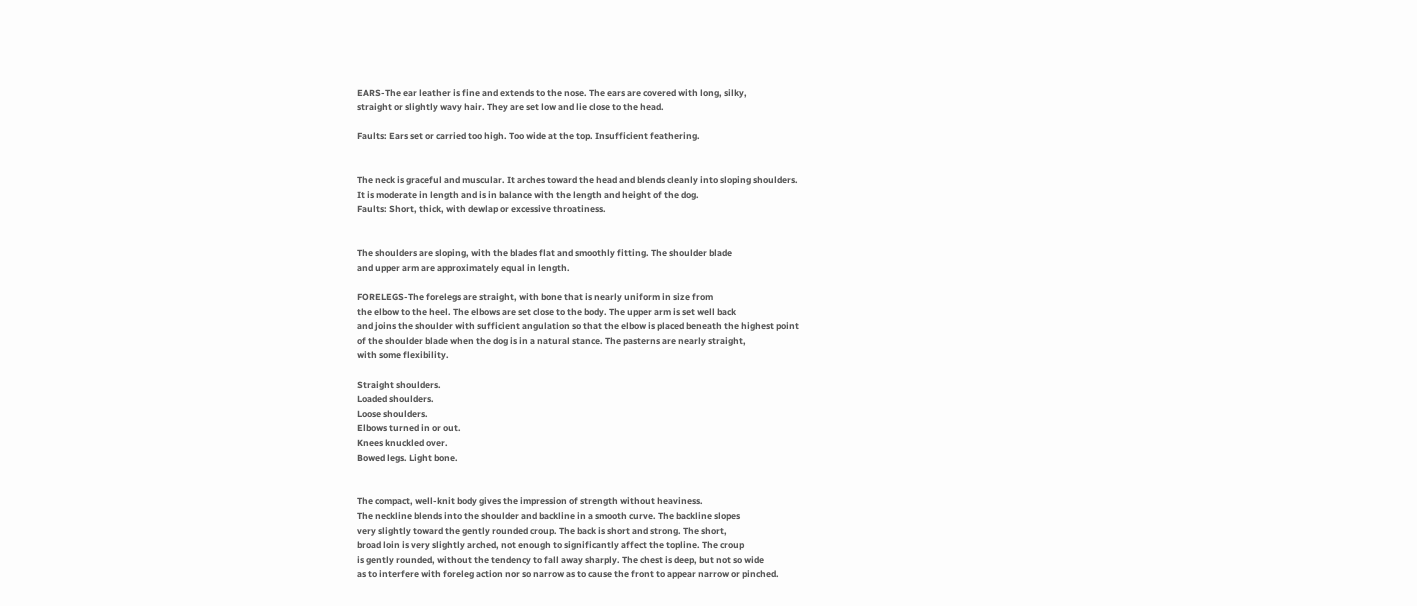EARS-The ear leather is fine and extends to the nose. The ears are covered with long, silky,
straight or slightly wavy hair. They are set low and lie close to the head.

Faults: Ears set or carried too high. Too wide at the top. Insufficient feathering.


The neck is graceful and muscular. It arches toward the head and blends cleanly into sloping shoulders.
It is moderate in length and is in balance with the length and height of the dog.
Faults: Short, thick, with dewlap or excessive throatiness.


The shoulders are sloping, with the blades flat and smoothly fitting. The shoulder blade
and upper arm are approximately equal in length.

FORELEGS-The forelegs are straight, with bone that is nearly uniform in size from
the elbow to the heel. The elbows are set close to the body. The upper arm is set well back
and joins the shoulder with sufficient angulation so that the elbow is placed beneath the highest point
of the shoulder blade when the dog is in a natural stance. The pasterns are nearly straight,
with some flexibility.

Straight shoulders.
Loaded shoulders.
Loose shoulders.
Elbows turned in or out.
Knees knuckled over.
Bowed legs. Light bone.


The compact, well-knit body gives the impression of strength without heaviness.
The neckline blends into the shoulder and backline in a smooth curve. The backline slopes
very slightly toward the gently rounded croup. The back is short and strong. The short,
broad loin is very slightly arched, not enough to significantly affect the topline. The croup
is gently rounded, without the tendency to fall away sharply. The chest is deep, but not so wide
as to interfere with foreleg action nor so narrow as to cause the front to appear narrow or pinched.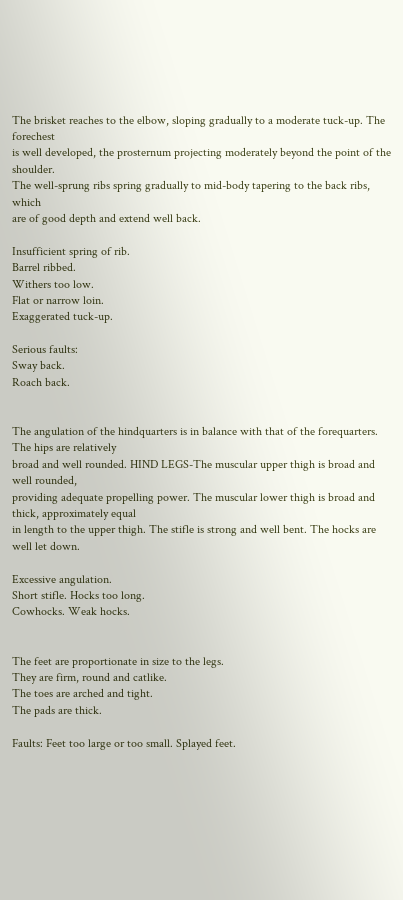The brisket reaches to the elbow, sloping gradually to a moderate tuck-up. The forechest
is well developed, the prosternum projecting moderately beyond the point of the shoulder.
The well-sprung ribs spring gradually to mid-body tapering to the back ribs, which
are of good depth and extend well back.

Insufficient spring of rib.
Barrel ribbed.
Withers too low.
Flat or narrow loin.
Exaggerated tuck-up.

Serious faults:
Sway back.
Roach back.


The angulation of the hindquarters is in balance with that of the forequarters. The hips are relatively
broad and well rounded. HIND LEGS-The muscular upper thigh is broad and well rounded,
providing adequate propelling power. The muscular lower thigh is broad and thick, approximately equal
in length to the upper thigh. The stifle is strong and well bent. The hocks are well let down.

Excessive angulation.
Short stifle. Hocks too long.
Cowhocks. Weak hocks.


The feet are proportionate in size to the legs.
They are firm, round and catlike.
The toes are arched and tight.
The pads are thick.

Faults: Feet too large or too small. Splayed feet.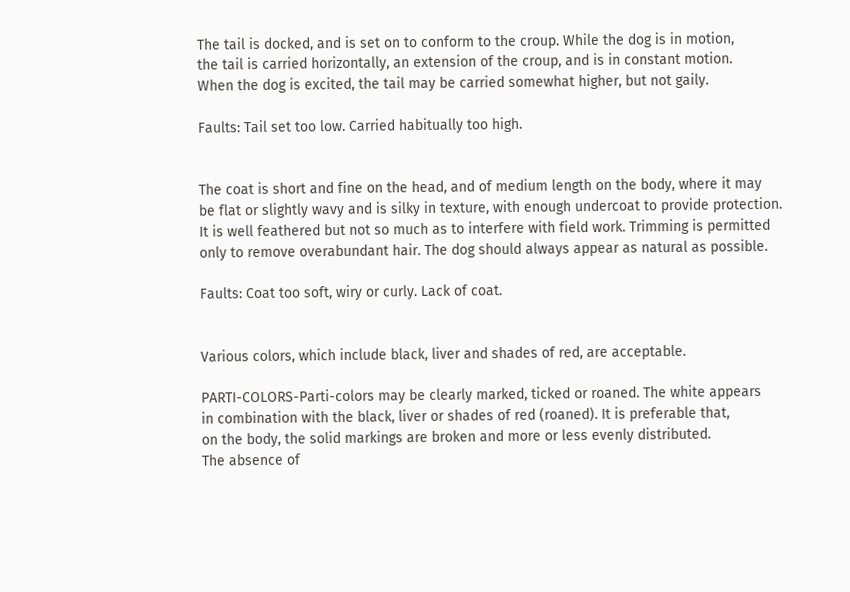The tail is docked, and is set on to conform to the croup. While the dog is in motion,
the tail is carried horizontally, an extension of the croup, and is in constant motion.
When the dog is excited, the tail may be carried somewhat higher, but not gaily.

Faults: Tail set too low. Carried habitually too high.


The coat is short and fine on the head, and of medium length on the body, where it may
be flat or slightly wavy and is silky in texture, with enough undercoat to provide protection.
It is well feathered but not so much as to interfere with field work. Trimming is permitted
only to remove overabundant hair. The dog should always appear as natural as possible.

Faults: Coat too soft, wiry or curly. Lack of coat.


Various colors, which include black, liver and shades of red, are acceptable.

PARTI-COLORS-Parti-colors may be clearly marked, ticked or roaned. The white appears
in combination with the black, liver or shades of red (roaned). It is preferable that,
on the body, the solid markings are broken and more or less evenly distributed.
The absence of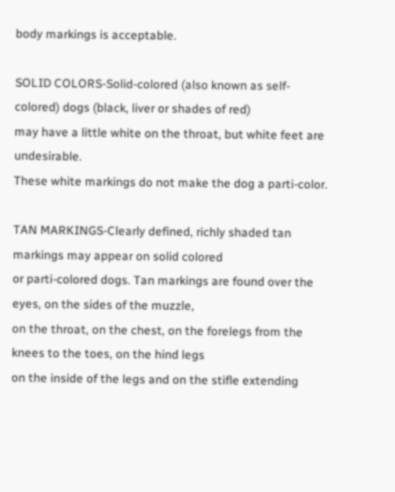body markings is acceptable.

SOLID COLORS-Solid-colored (also known as self-colored) dogs (black, liver or shades of red)
may have a little white on the throat, but white feet are undesirable.
These white markings do not make the dog a parti-color.

TAN MARKINGS-Clearly defined, richly shaded tan markings may appear on solid colored
or parti-colored dogs. Tan markings are found over the eyes, on the sides of the muzzle,
on the throat, on the chest, on the forelegs from the knees to the toes, on the hind legs
on the inside of the legs and on the stifle extending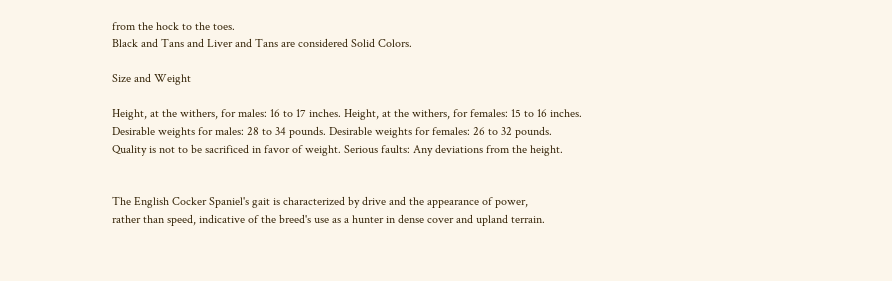from the hock to the toes.
Black and Tans and Liver and Tans are considered Solid Colors.

Size and Weight

Height, at the withers, for males: 16 to 17 inches. Height, at the withers, for females: 15 to 16 inches.
Desirable weights for males: 28 to 34 pounds. Desirable weights for females: 26 to 32 pounds.
Quality is not to be sacrificed in favor of weight. Serious faults: Any deviations from the height.


The English Cocker Spaniel's gait is characterized by drive and the appearance of power,
rather than speed, indicative of the breed's use as a hunter in dense cover and upland terrain.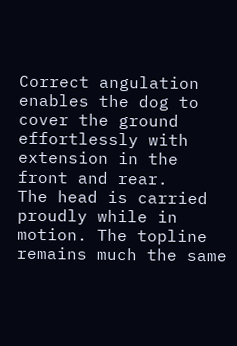Correct angulation enables the dog to cover the ground effortlessly with extension in the front and rear.
The head is carried proudly while in motion. The topline remains much the same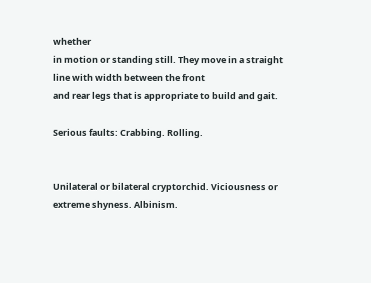whether
in motion or standing still. They move in a straight line with width between the front
and rear legs that is appropriate to build and gait.

Serious faults: Crabbing. Rolling.


Unilateral or bilateral cryptorchid. Viciousness or extreme shyness. Albinism.